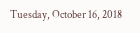Tuesday, October 16, 2018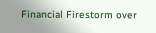Financial Firestorm over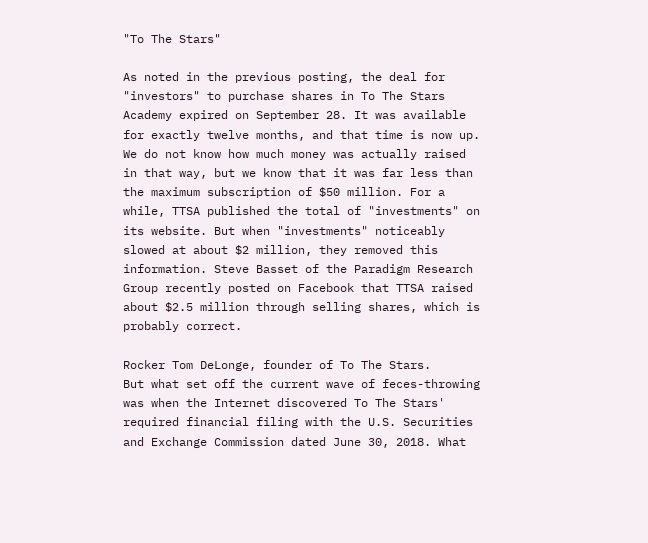"To The Stars"

As noted in the previous posting, the deal for "investors" to purchase shares in To The Stars Academy expired on September 28. It was available for exactly twelve months, and that time is now up. We do not know how much money was actually raised in that way, but we know that it was far less than the maximum subscription of $50 million. For a while, TTSA published the total of "investments" on its website. But when "investments" noticeably slowed at about $2 million, they removed this information. Steve Basset of the Paradigm Research Group recently posted on Facebook that TTSA raised about $2.5 million through selling shares, which is probably correct.

Rocker Tom DeLonge, founder of To The Stars.
But what set off the current wave of feces-throwing was when the Internet discovered To The Stars' required financial filing with the U.S. Securities and Exchange Commission dated June 30, 2018. What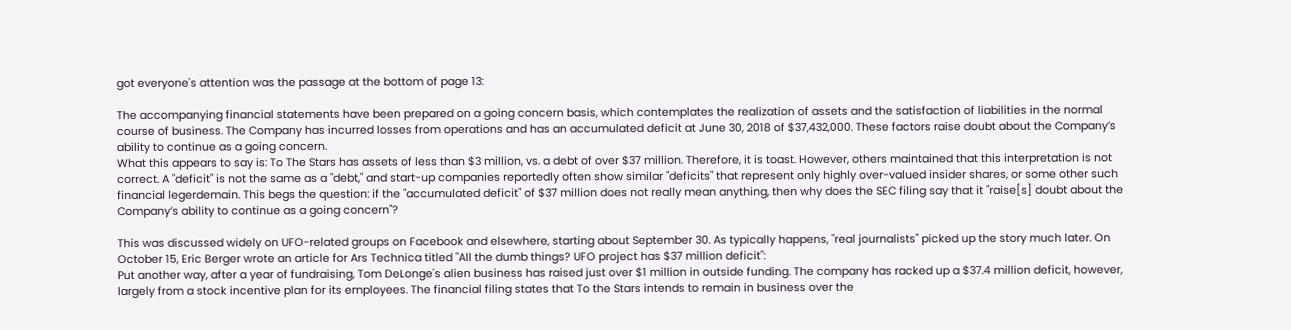got everyone's attention was the passage at the bottom of page 13:

The accompanying financial statements have been prepared on a going concern basis, which contemplates the realization of assets and the satisfaction of liabilities in the normal course of business. The Company has incurred losses from operations and has an accumulated deficit at June 30, 2018 of $37,432,000. These factors raise doubt about the Company’s ability to continue as a going concern.
What this appears to say is: To The Stars has assets of less than $3 million, vs. a debt of over $37 million. Therefore, it is toast. However, others maintained that this interpretation is not correct. A "deficit" is not the same as a "debt," and start-up companies reportedly often show similar "deficits" that represent only highly over-valued insider shares, or some other such financial legerdemain. This begs the question: if the "accumulated deficit" of $37 million does not really mean anything, then why does the SEC filing say that it "raise[s] doubt about the Company’s ability to continue as a going concern"?

This was discussed widely on UFO-related groups on Facebook and elsewhere, starting about September 30. As typically happens, "real journalists" picked up the story much later. On October 15, Eric Berger wrote an article for Ars Technica titled "All the dumb things? UFO project has $37 million deficit":
Put another way, after a year of fundraising, Tom DeLonge's alien business has raised just over $1 million in outside funding. The company has racked up a $37.4 million deficit, however, largely from a stock incentive plan for its employees. The financial filing states that To the Stars intends to remain in business over the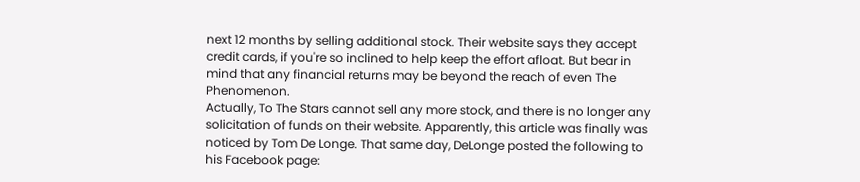next 12 months by selling additional stock. Their website says they accept credit cards, if you're so inclined to help keep the effort afloat. But bear in mind that any financial returns may be beyond the reach of even The Phenomenon.
Actually, To The Stars cannot sell any more stock, and there is no longer any solicitation of funds on their website. Apparently, this article was finally was noticed by Tom De Longe. That same day, DeLonge posted the following to his Facebook page: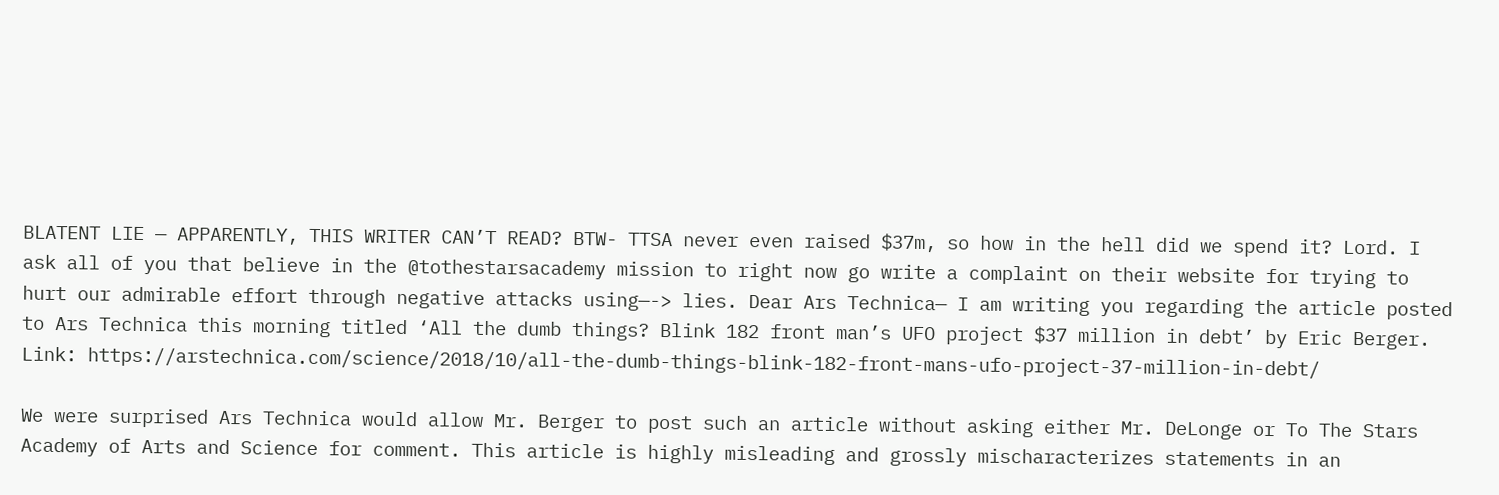BLATENT LIE — APPARENTLY, THIS WRITER CAN’T READ? BTW- TTSA never even raised $37m, so how in the hell did we spend it? Lord. I ask all of you that believe in the @tothestarsacademy mission to right now go write a complaint on their website for trying to hurt our admirable effort through negative attacks using—-> lies. Dear Ars Technica— I am writing you regarding the article posted to Ars Technica this morning titled ‘All the dumb things? Blink 182 front man’s UFO project $37 million in debt’ by Eric Berger. Link: https://arstechnica.com/science/2018/10/all-the-dumb-things-blink-182-front-mans-ufo-project-37-million-in-debt/

We were surprised Ars Technica would allow Mr. Berger to post such an article without asking either Mr. DeLonge or To The Stars Academy of Arts and Science for comment. This article is highly misleading and grossly mischaracterizes statements in an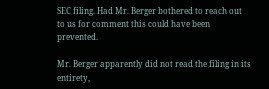SEC filing. Had Mr. Berger bothered to reach out to us for comment this could have been prevented.

Mr. Berger apparently did not read the filing in its entirety,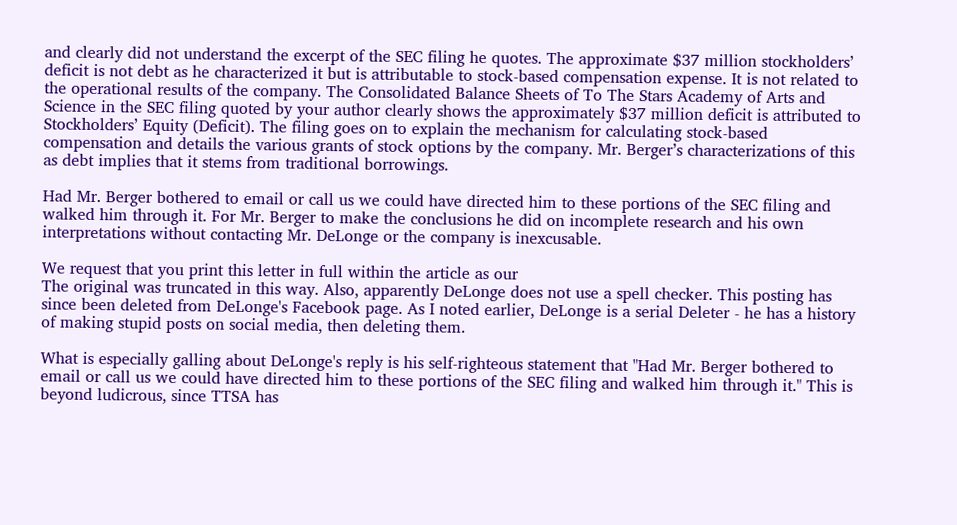and clearly did not understand the excerpt of the SEC filing he quotes. The approximate $37 million stockholders’ deficit is not debt as he characterized it but is attributable to stock-based compensation expense. It is not related to the operational results of the company. The Consolidated Balance Sheets of To The Stars Academy of Arts and Science in the SEC filing quoted by your author clearly shows the approximately $37 million deficit is attributed to Stockholders’ Equity (Deficit). The filing goes on to explain the mechanism for calculating stock-based compensation and details the various grants of stock options by the company. Mr. Berger’s characterizations of this as debt implies that it stems from traditional borrowings.

Had Mr. Berger bothered to email or call us we could have directed him to these portions of the SEC filing and walked him through it. For Mr. Berger to make the conclusions he did on incomplete research and his own interpretations without contacting Mr. DeLonge or the company is inexcusable.

We request that you print this letter in full within the article as our
The original was truncated in this way. Also, apparently DeLonge does not use a spell checker. This posting has since been deleted from DeLonge's Facebook page. As I noted earlier, DeLonge is a serial Deleter - he has a history of making stupid posts on social media, then deleting them.

What is especially galling about DeLonge's reply is his self-righteous statement that "Had Mr. Berger bothered to email or call us we could have directed him to these portions of the SEC filing and walked him through it." This is beyond ludicrous, since TTSA has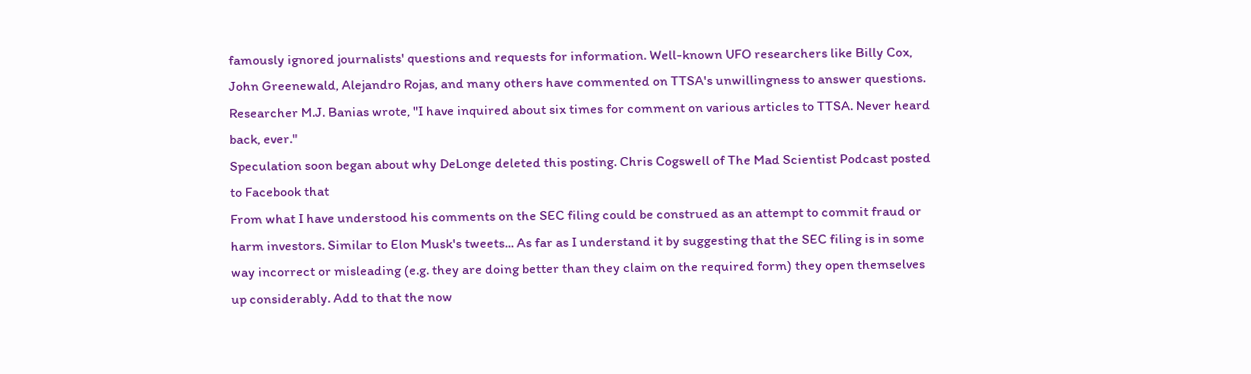famously ignored journalists' questions and requests for information. Well-known UFO researchers like Billy Cox, John Greenewald, Alejandro Rojas, and many others have commented on TTSA's unwillingness to answer questions. Researcher M.J. Banias wrote, "I have inquired about six times for comment on various articles to TTSA. Never heard back, ever."
Speculation soon began about why DeLonge deleted this posting. Chris Cogswell of The Mad Scientist Podcast posted to Facebook that
From what I have understood his comments on the SEC filing could be construed as an attempt to commit fraud or harm investors. Similar to Elon Musk's tweets... As far as I understand it by suggesting that the SEC filing is in some way incorrect or misleading (e.g. they are doing better than they claim on the required form) they open themselves up considerably. Add to that the now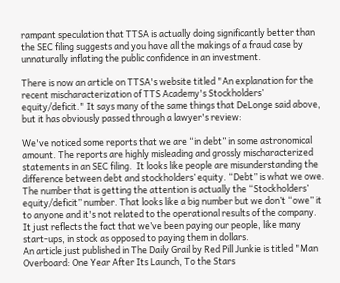rampant speculation that TTSA is actually doing significantly better than the SEC filing suggests and you have all the makings of a fraud case by unnaturally inflating the public confidence in an investment.

There is now an article on TTSA's website titled "An explanation for the recent mischaracterization of TTS Academy's Stockholders’ equity/deficit." It says many of the same things that DeLonge said above, but it has obviously passed through a lawyer's review:

We've noticed some reports that we are “in debt” in some astronomical amount. The reports are highly misleading and grossly mischaracterized statements in an SEC filing.  It looks like people are misunderstanding the difference between debt and stockholders’ equity. “Debt” is what we owe.  The number that is getting the attention is actually the “Stockholders’ equity/deficit” number. That looks like a big number but we don’t “owe” it to anyone and it's not related to the operational results of the company. It just reflects the fact that we’ve been paying our people, like many start-ups, in stock as opposed to paying them in dollars.
An article just published in The Daily Grail by Red Pill Junkie is titled "Man Overboard: One Year After Its Launch, To the Stars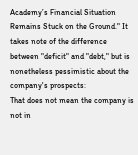Academy’s Financial Situation Remains Stuck on the Ground." It takes note of the difference between "deficit" and "debt," but is nonetheless pessimistic about the company's prospects:
That does not mean the company is not in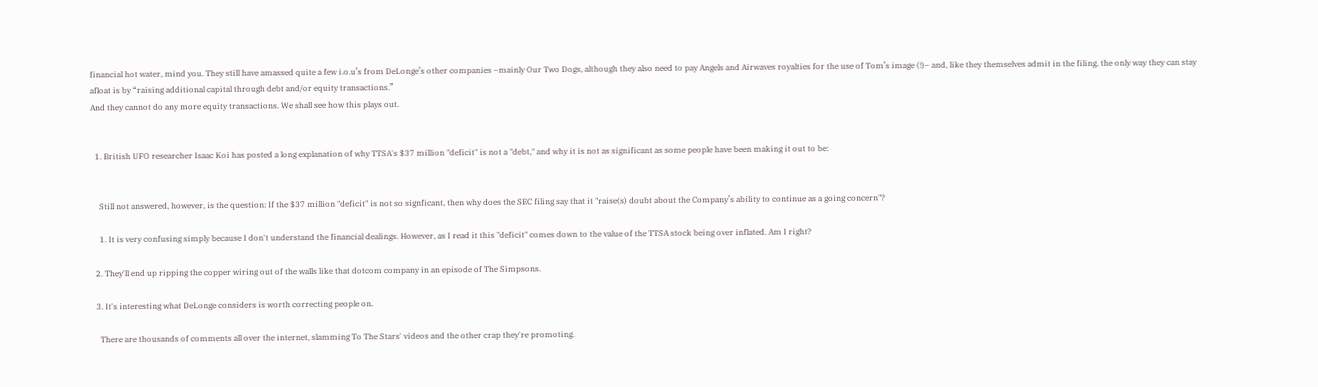financial hot water, mind you. They still have amassed quite a few i.o.u’s from DeLonge’s other companies –mainly Our Two Dogs, although they also need to pay Angels and Airwaves royalties for the use of Tom’s image (!)– and, like they themselves admit in the filing, the only way they can stay afloat is by “raising additional capital through debt and/or equity transactions.”
And they cannot do any more equity transactions. We shall see how this plays out.


  1. British UFO researcher Isaac Koi has posted a long explanation of why TTSA's $37 million "deficit" is not a "debt," and why it is not as significant as some people have been making it out to be:


    Still not answered, however, is the question: If the $37 million "deficit" is not so signficant, then why does the SEC filing say that it "raise(s) doubt about the Company’s ability to continue as a going concern"?

    1. It is very confusing simply because I don't understand the financial dealings. However, as I read it this "deficit" comes down to the value of the TTSA stock being over inflated. Am I right?

  2. They'll end up ripping the copper wiring out of the walls like that dotcom company in an episode of The Simpsons.

  3. It's interesting what DeLonge considers is worth correcting people on.

    There are thousands of comments all over the internet, slamming To The Stars' videos and the other crap they're promoting.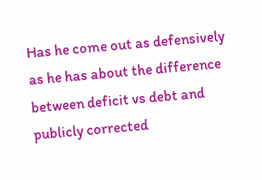Has he come out as defensively as he has about the difference between deficit vs debt and publicly corrected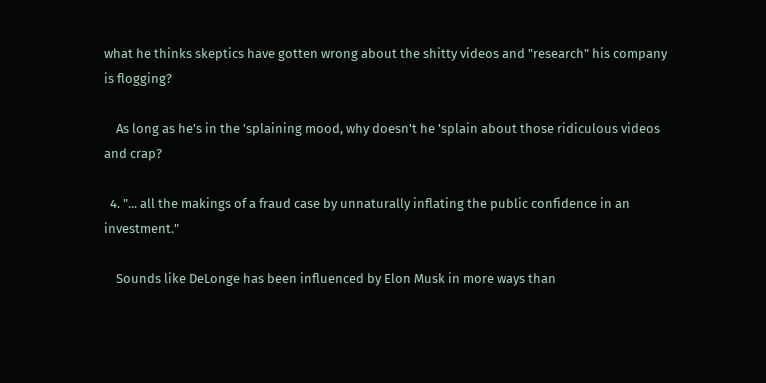what he thinks skeptics have gotten wrong about the shitty videos and "research" his company is flogging?

    As long as he's in the 'splaining mood, why doesn't he 'splain about those ridiculous videos and crap?

  4. "... all the makings of a fraud case by unnaturally inflating the public confidence in an investment."

    Sounds like DeLonge has been influenced by Elon Musk in more ways than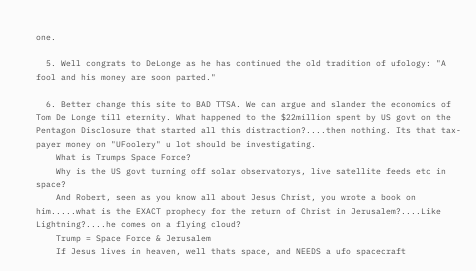one.

  5. Well congrats to DeLonge as he has continued the old tradition of ufology: "A fool and his money are soon parted."

  6. Better change this site to BAD TTSA. We can argue and slander the economics of Tom De Longe till eternity. What happened to the $22million spent by US govt on the Pentagon Disclosure that started all this distraction?....then nothing. Its that tax-payer money on "UFoolery" u lot should be investigating.
    What is Trumps Space Force?
    Why is the US govt turning off solar observatorys, live satellite feeds etc in space?
    And Robert, seen as you know all about Jesus Christ, you wrote a book on him.....what is the EXACT prophecy for the return of Christ in Jerusalem?....Like Lightning?....he comes on a flying cloud?
    Trump = Space Force & Jerusalem
    If Jesus lives in heaven, well thats space, and NEEDS a ufo spacecraft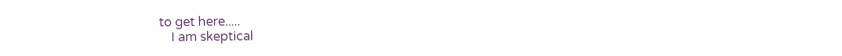to get here.....
    I am skeptical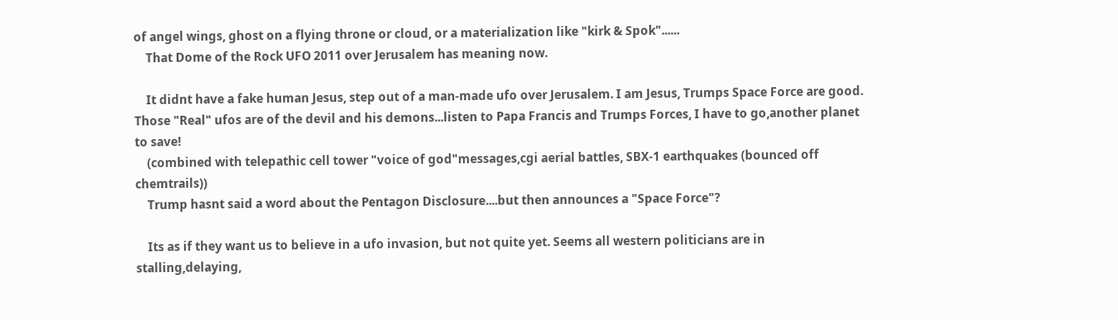of angel wings, ghost on a flying throne or cloud, or a materialization like "kirk & Spok"......
    That Dome of the Rock UFO 2011 over Jerusalem has meaning now.

    It didnt have a fake human Jesus, step out of a man-made ufo over Jerusalem. I am Jesus, Trumps Space Force are good. Those "Real" ufos are of the devil and his demons...listen to Papa Francis and Trumps Forces, I have to go,another planet to save!
    (combined with telepathic cell tower "voice of god"messages,cgi aerial battles, SBX-1 earthquakes (bounced off chemtrails))
    Trump hasnt said a word about the Pentagon Disclosure....but then announces a "Space Force"?

    Its as if they want us to believe in a ufo invasion, but not quite yet. Seems all western politicians are in stalling,delaying,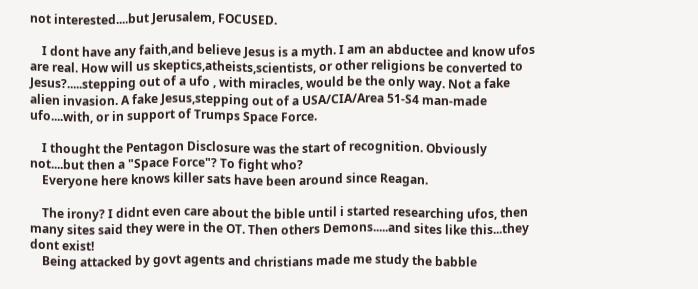not interested....but Jerusalem, FOCUSED.

    I dont have any faith,and believe Jesus is a myth. I am an abductee and know ufos are real. How will us skeptics,atheists,scientists, or other religions be converted to Jesus?.....stepping out of a ufo , with miracles, would be the only way. Not a fake alien invasion. A fake Jesus,stepping out of a USA/CIA/Area 51-S4 man-made ufo....with, or in support of Trumps Space Force.

    I thought the Pentagon Disclosure was the start of recognition. Obviously not....but then a "Space Force"? To fight who?
    Everyone here knows killer sats have been around since Reagan.

    The irony? I didnt even care about the bible until i started researching ufos, then many sites said they were in the OT. Then others Demons.....and sites like this...they dont exist!
    Being attacked by govt agents and christians made me study the babble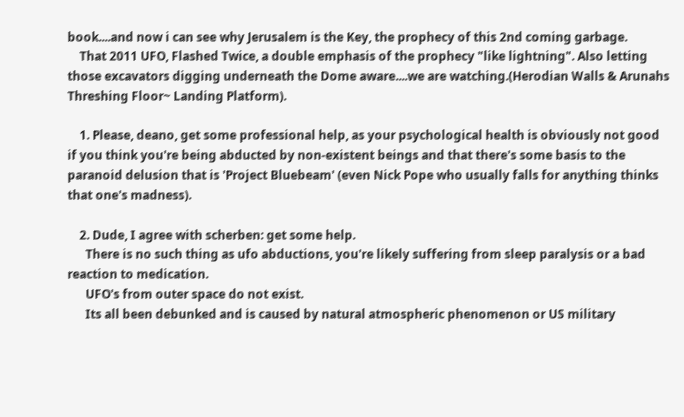book....and now i can see why Jerusalem is the Key, the prophecy of this 2nd coming garbage.
    That 2011 UFO, Flashed Twice, a double emphasis of the prophecy "like lightning". Also letting those excavators digging underneath the Dome aware....we are watching.(Herodian Walls & Arunahs Threshing Floor~ Landing Platform).

    1. Please, deano, get some professional help, as your psychological health is obviously not good if you think you're being abducted by non-existent beings and that there's some basis to the paranoid delusion that is 'Project Bluebeam' (even Nick Pope who usually falls for anything thinks that one's madness).

    2. Dude, I agree with scherben: get some help.
      There is no such thing as ufo abductions, you're likely suffering from sleep paralysis or a bad reaction to medication.
      UFO's from outer space do not exist.
      Its all been debunked and is caused by natural atmospheric phenomenon or US military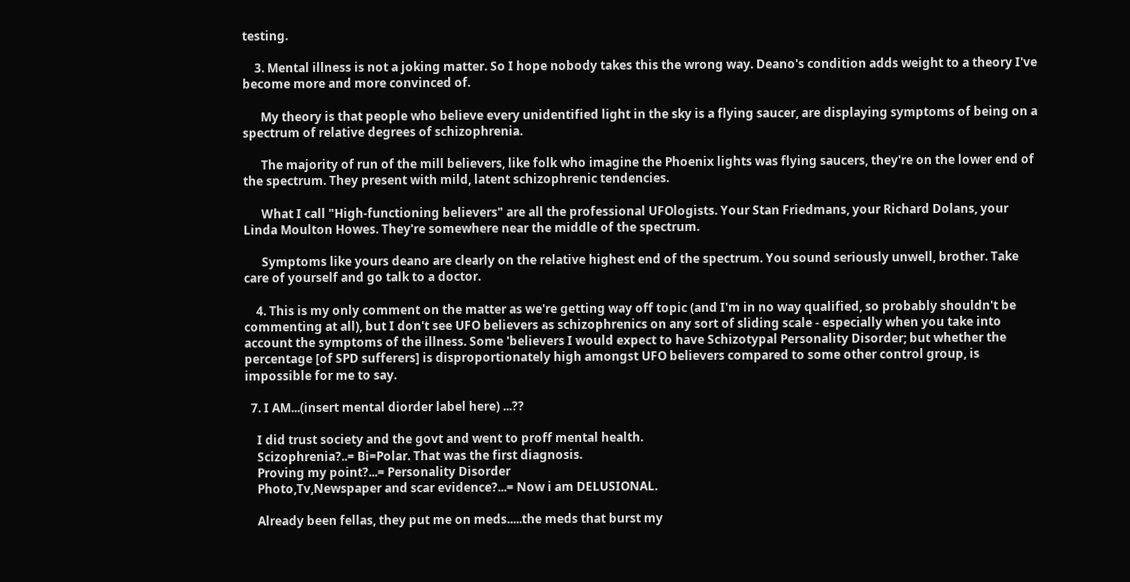testing.

    3. Mental illness is not a joking matter. So I hope nobody takes this the wrong way. Deano's condition adds weight to a theory I've become more and more convinced of.

      My theory is that people who believe every unidentified light in the sky is a flying saucer, are displaying symptoms of being on a spectrum of relative degrees of schizophrenia.

      The majority of run of the mill believers, like folk who imagine the Phoenix lights was flying saucers, they're on the lower end of the spectrum. They present with mild, latent schizophrenic tendencies.

      What I call "High-functioning believers" are all the professional UFOlogists. Your Stan Friedmans, your Richard Dolans, your Linda Moulton Howes. They're somewhere near the middle of the spectrum.

      Symptoms like yours deano are clearly on the relative highest end of the spectrum. You sound seriously unwell, brother. Take care of yourself and go talk to a doctor.

    4. This is my only comment on the matter as we're getting way off topic (and I'm in no way qualified, so probably shouldn't be commenting at all), but I don't see UFO believers as schizophrenics on any sort of sliding scale - especially when you take into account the symptoms of the illness. Some 'believers I would expect to have Schizotypal Personality Disorder; but whether the percentage [of SPD sufferers] is disproportionately high amongst UFO believers compared to some other control group, is impossible for me to say.

  7. I AM...(insert mental diorder label here) ...??

    I did trust society and the govt and went to proff mental health.
    Scizophrenia?..= Bi=Polar. That was the first diagnosis.
    Proving my point?...= Personality Disorder
    Photo,Tv,Newspaper and scar evidence?...= Now i am DELUSIONAL.

    Already been fellas, they put me on meds.....the meds that burst my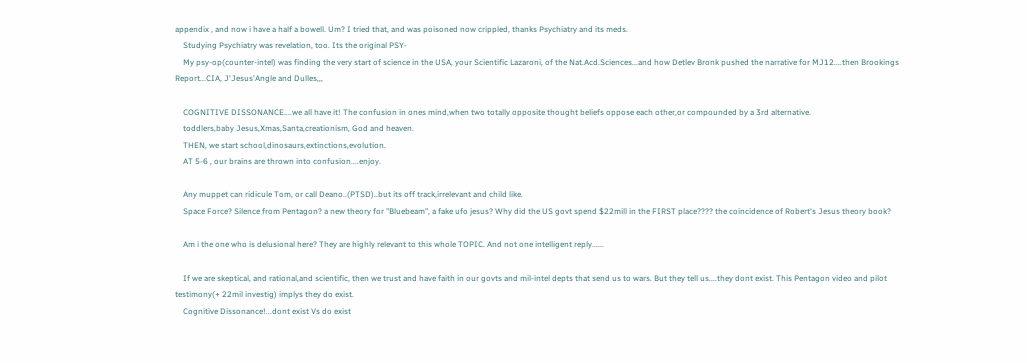appendix , and now i have a half a bowell. Um? I tried that, and was poisoned now crippled, thanks Psychiatry and its meds.
    Studying Psychiatry was revelation, too. Its the original PSY-
    My psy-op(counter-intel) was finding the very start of science in the USA, your Scientific Lazaroni, of the Nat.Acd.Sciences...and how Detlev Bronk pushed the narrative for MJ12....then Brookings Report...CIA, J'Jesus'Angle and Dulles,,,

    COGNITIVE DISSONANCE....we all have it! The confusion in ones mind,when two totally opposite thought beliefs oppose each other,or compounded by a 3rd alternative.
    toddlers,baby Jesus,Xmas,Santa,creationism, God and heaven.
    THEN, we start school,dinosaurs,extinctions,evolution.
    AT 5-6 , our brains are thrown into confusion....enjoy.

    Any muppet can ridicule Tom, or call Deano..(PTSD)..but its off track,irrelevant and child like.
    Space Force? Silence from Pentagon? a new theory for "Bluebeam", a fake ufo jesus? Why did the US govt spend $22mill in the FIRST place???? the coincidence of Robert's Jesus theory book?

    Am i the one who is delusional here? They are highly relevant to this whole TOPIC. And not one intelligent reply......

    If we are skeptical, and rational,and scientific, then we trust and have faith in our govts and mil-intel depts that send us to wars. But they tell us....they dont exist. This Pentagon video and pilot testimony(+ 22mil investig) implys they do exist.
    Cognitive Dissonance!...dont exist Vs do exist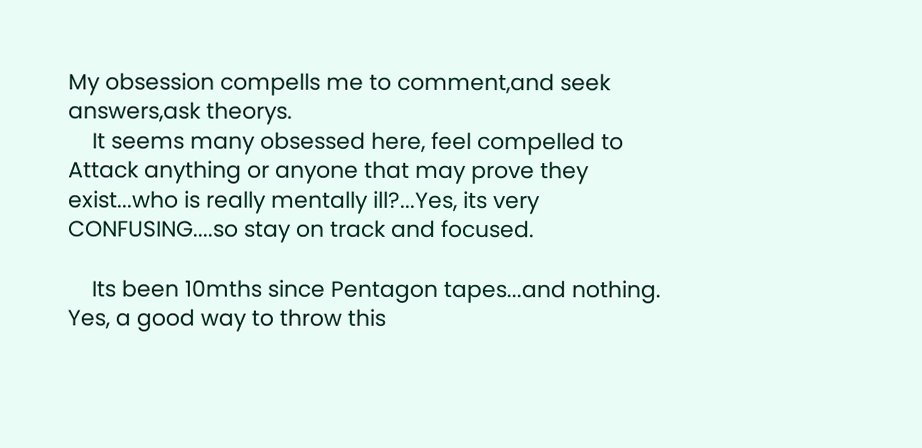My obsession compells me to comment,and seek answers,ask theorys.
    It seems many obsessed here, feel compelled to Attack anything or anyone that may prove they exist...who is really mentally ill?...Yes, its very CONFUSING....so stay on track and focused.

    Its been 10mths since Pentagon tapes...and nothing. Yes, a good way to throw this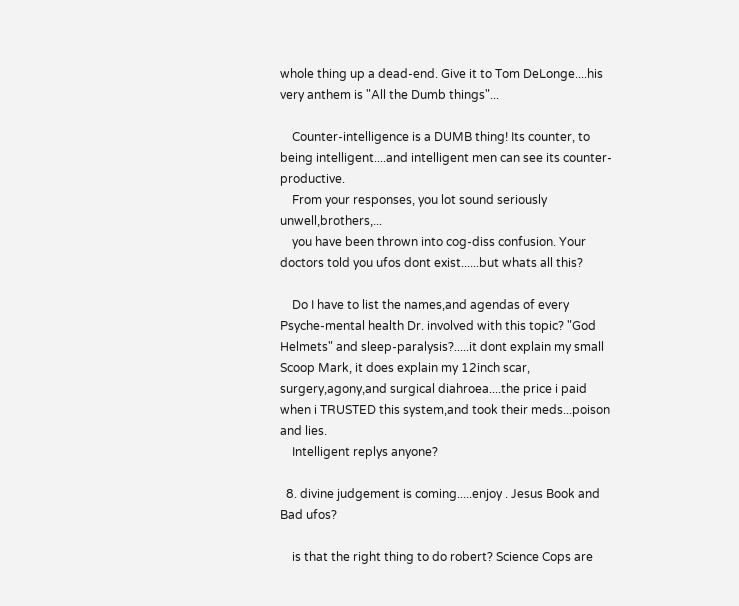whole thing up a dead-end. Give it to Tom DeLonge....his very anthem is "All the Dumb things"...

    Counter-intelligence is a DUMB thing! Its counter, to being intelligent....and intelligent men can see its counter-productive.
    From your responses, you lot sound seriously unwell,brothers,...
    you have been thrown into cog-diss confusion. Your doctors told you ufos dont exist......but whats all this?

    Do I have to list the names,and agendas of every Psyche-mental health Dr. involved with this topic? "God Helmets" and sleep-paralysis?.....it dont explain my small Scoop Mark, it does explain my 12inch scar, surgery,agony,and surgical diahroea....the price i paid when i TRUSTED this system,and took their meds...poison and lies.
    Intelligent replys anyone?

  8. divine judgement is coming.....enjoy . Jesus Book and Bad ufos?

    is that the right thing to do robert? Science Cops are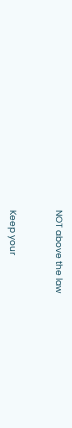NOT above the law


Keep your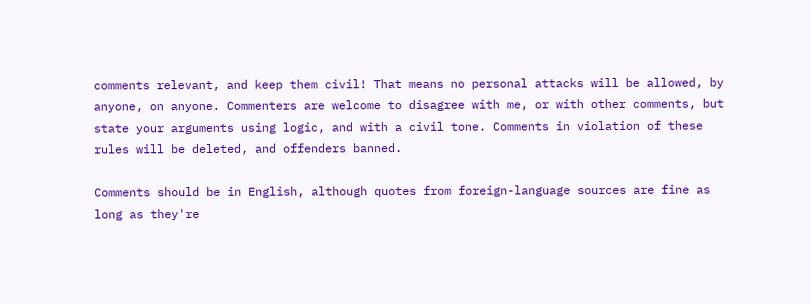comments relevant, and keep them civil! That means no personal attacks will be allowed, by anyone, on anyone. Commenters are welcome to disagree with me, or with other comments, but state your arguments using logic, and with a civil tone. Comments in violation of these rules will be deleted, and offenders banned.

Comments should be in English, although quotes from foreign-language sources are fine as long as they're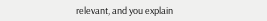relevant, and you explain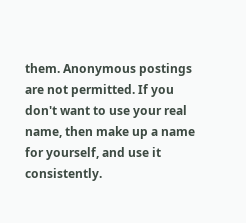them. Anonymous postings are not permitted. If you don't want to use your real name, then make up a name for yourself, and use it consistently.